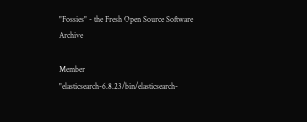"Fossies" - the Fresh Open Source Software Archive

Member "elasticsearch-6.8.23/bin/elasticsearch-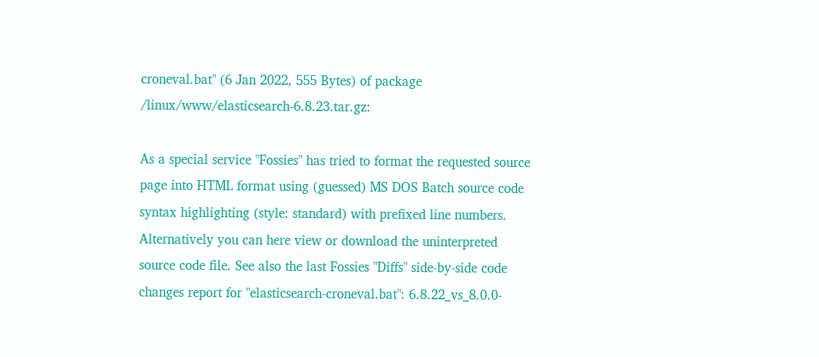croneval.bat" (6 Jan 2022, 555 Bytes) of package /linux/www/elasticsearch-6.8.23.tar.gz:

As a special service "Fossies" has tried to format the requested source page into HTML format using (guessed) MS DOS Batch source code syntax highlighting (style: standard) with prefixed line numbers. Alternatively you can here view or download the uninterpreted source code file. See also the last Fossies "Diffs" side-by-side code changes report for "elasticsearch-croneval.bat": 6.8.22_vs_8.0.0-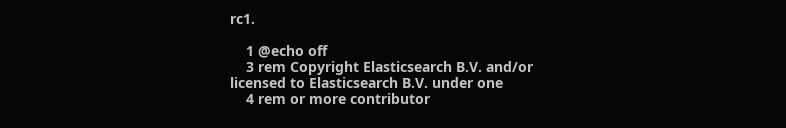rc1.

    1 @echo off
    3 rem Copyright Elasticsearch B.V. and/or licensed to Elasticsearch B.V. under one
    4 rem or more contributor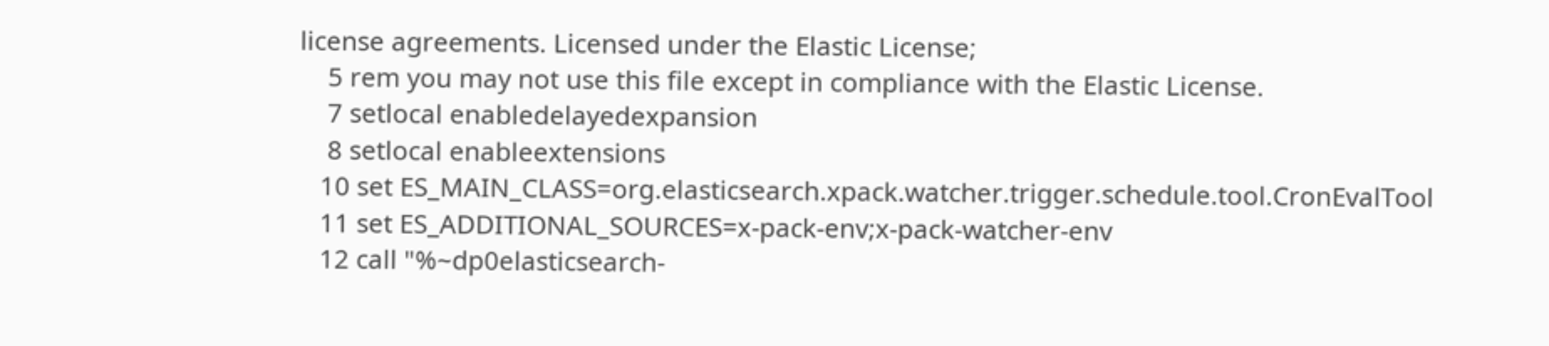license agreements. Licensed under the Elastic License;
    5 rem you may not use this file except in compliance with the Elastic License.
    7 setlocal enabledelayedexpansion
    8 setlocal enableextensions
   10 set ES_MAIN_CLASS=org.elasticsearch.xpack.watcher.trigger.schedule.tool.CronEvalTool
   11 set ES_ADDITIONAL_SOURCES=x-pack-env;x-pack-watcher-env
   12 call "%~dp0elasticsearch-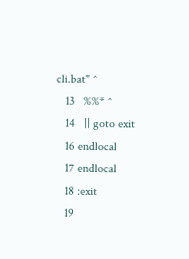cli.bat" ^
   13   %%* ^
   14   || goto exit
   16 endlocal
   17 endlocal
   18 :exit
   19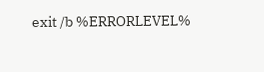exit /b %ERRORLEVEL%